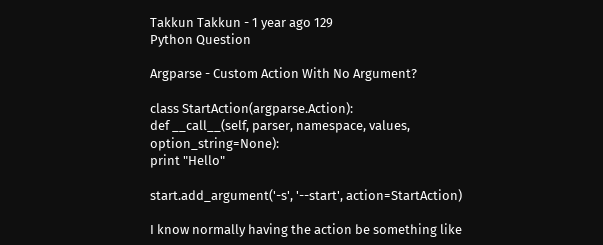Takkun Takkun - 1 year ago 129
Python Question

Argparse - Custom Action With No Argument?

class StartAction(argparse.Action):
def __call__(self, parser, namespace, values, option_string=None):
print "Hello"

start.add_argument('-s', '--start', action=StartAction)

I know normally having the action be something like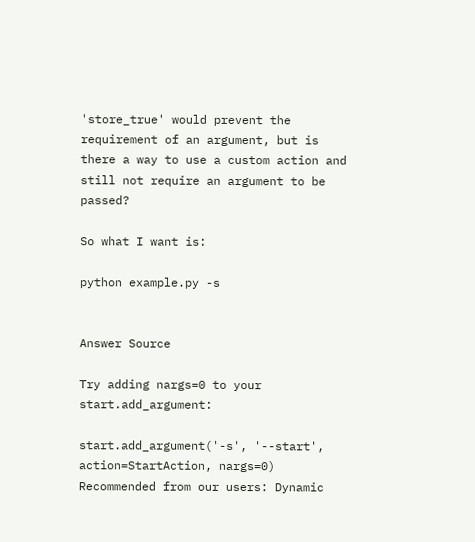'store_true' would prevent the requirement of an argument, but is there a way to use a custom action and still not require an argument to be passed?

So what I want is:

python example.py -s


Answer Source

Try adding nargs=0 to your start.add_argument:

start.add_argument('-s', '--start', action=StartAction, nargs=0)
Recommended from our users: Dynamic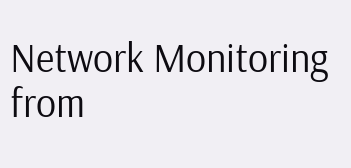Network Monitoring from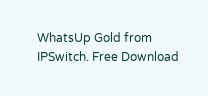WhatsUp Gold from IPSwitch. Free Download